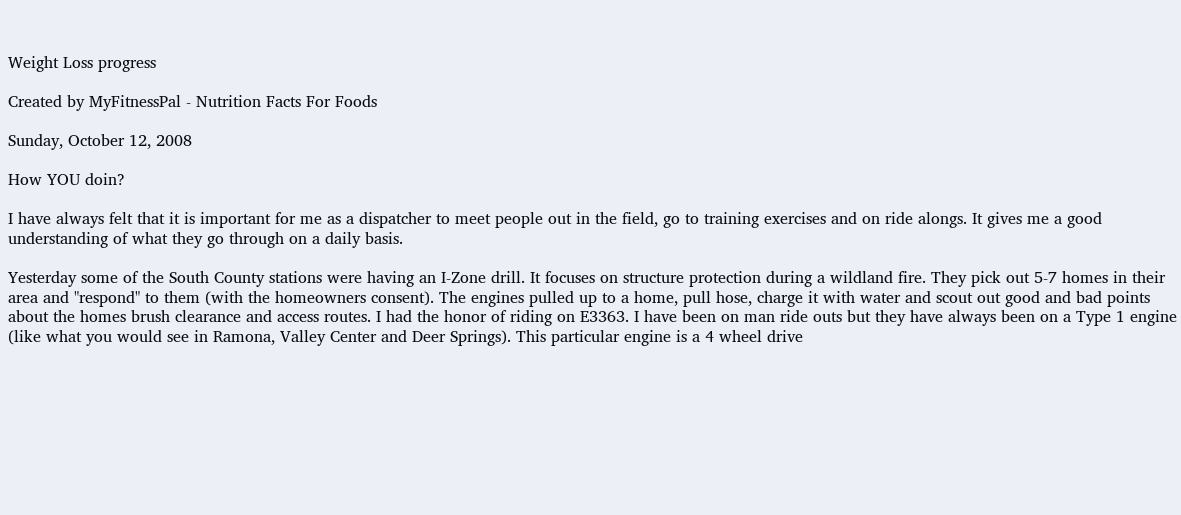Weight Loss progress

Created by MyFitnessPal - Nutrition Facts For Foods

Sunday, October 12, 2008

How YOU doin?

I have always felt that it is important for me as a dispatcher to meet people out in the field, go to training exercises and on ride alongs. It gives me a good understanding of what they go through on a daily basis.

Yesterday some of the South County stations were having an I-Zone drill. It focuses on structure protection during a wildland fire. They pick out 5-7 homes in their area and "respond" to them (with the homeowners consent). The engines pulled up to a home, pull hose, charge it with water and scout out good and bad points about the homes brush clearance and access routes. I had the honor of riding on E3363. I have been on man ride outs but they have always been on a Type 1 engine (like what you would see in Ramona, Valley Center and Deer Springs). This particular engine is a 4 wheel drive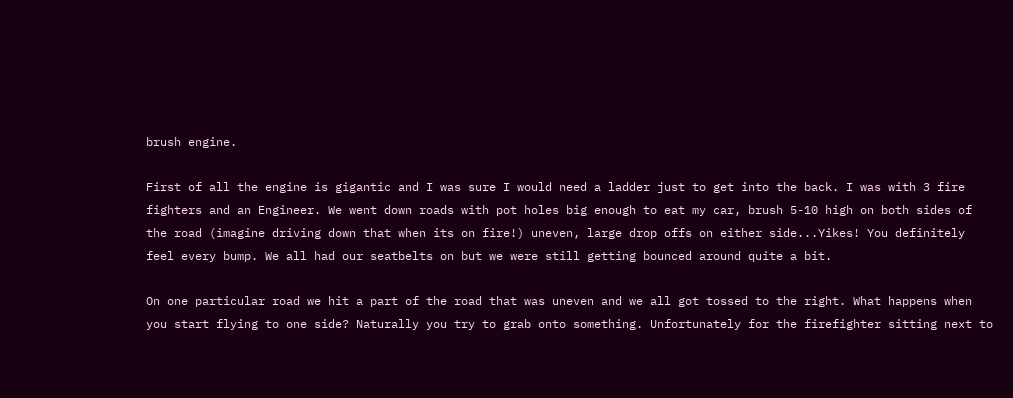brush engine.

First of all the engine is gigantic and I was sure I would need a ladder just to get into the back. I was with 3 fire fighters and an Engineer. We went down roads with pot holes big enough to eat my car, brush 5-10 high on both sides of the road (imagine driving down that when its on fire!) uneven, large drop offs on either side...Yikes! You definitely feel every bump. We all had our seatbelts on but we were still getting bounced around quite a bit.

On one particular road we hit a part of the road that was uneven and we all got tossed to the right. What happens when you start flying to one side? Naturally you try to grab onto something. Unfortunately for the firefighter sitting next to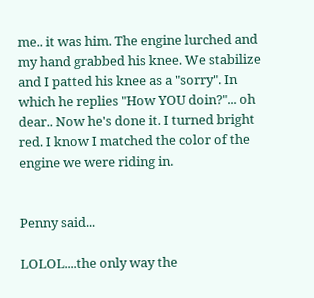me.. it was him. The engine lurched and my hand grabbed his knee. We stabilize and I patted his knee as a "sorry". In which he replies "How YOU doin?"... oh dear.. Now he's done it. I turned bright red. I know I matched the color of the engine we were riding in.


Penny said...

LOLOL....the only way the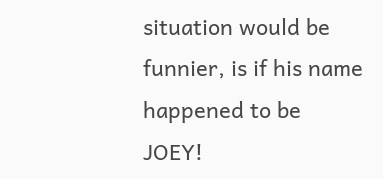situation would be funnier, is if his name happened to be JOEY!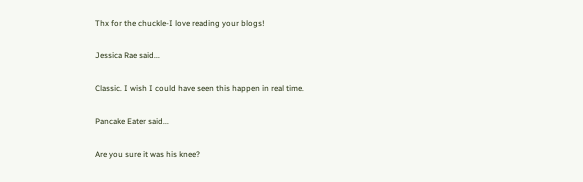Thx for the chuckle-I love reading your blogs!

Jessica Rae said...

Classic. I wish I could have seen this happen in real time.

Pancake Eater said...

Are you sure it was his knee?